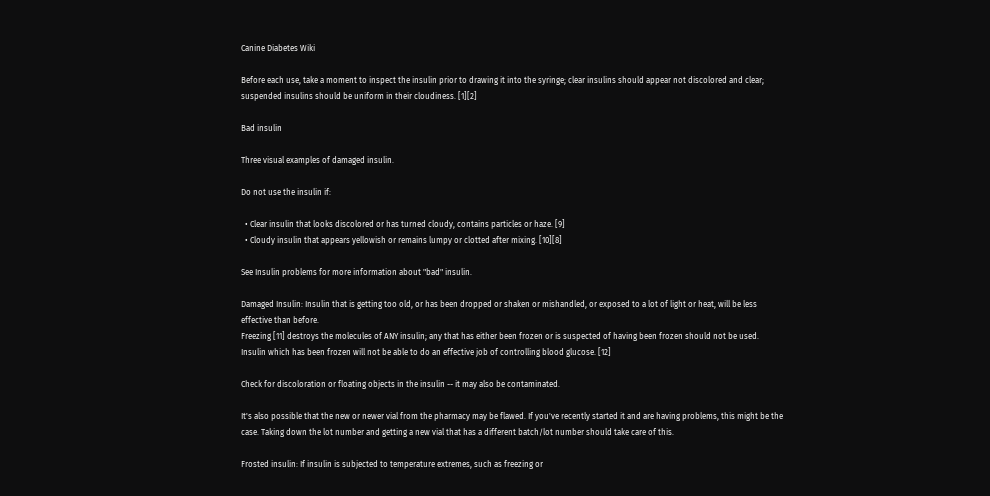Canine Diabetes Wiki

Before each use, take a moment to inspect the insulin prior to drawing it into the syringe; clear insulins should appear not discolored and clear; suspended insulins should be uniform in their cloudiness. [1][2]

Bad insulin

Three visual examples of damaged insulin.

Do not use the insulin if:

  • Clear insulin that looks discolored or has turned cloudy, contains particles or haze. [9]
  • Cloudy insulin that appears yellowish or remains lumpy or clotted after mixing. [10][8]

See Insulin problems for more information about "bad" insulin.

Damaged Insulin: Insulin that is getting too old, or has been dropped or shaken or mishandled, or exposed to a lot of light or heat, will be less effective than before.
Freezing [11] destroys the molecules of ANY insulin; any that has either been frozen or is suspected of having been frozen should not be used. Insulin which has been frozen will not be able to do an effective job of controlling blood glucose. [12]

Check for discoloration or floating objects in the insulin -- it may also be contaminated.

It's also possible that the new or newer vial from the pharmacy may be flawed. If you've recently started it and are having problems, this might be the case. Taking down the lot number and getting a new vial that has a different batch/lot number should take care of this.

Frosted insulin: If insulin is subjected to temperature extremes, such as freezing or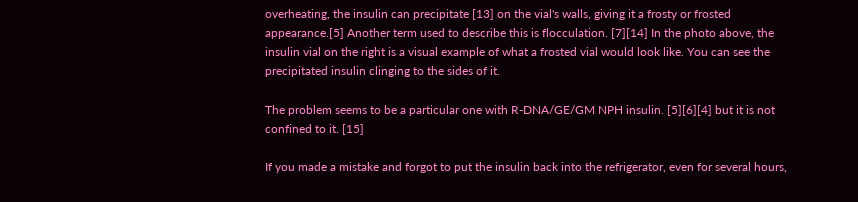overheating, the insulin can precipitate [13] on the vial's walls, giving it a frosty or frosted appearance.[5] Another term used to describe this is flocculation. [7][14] In the photo above, the insulin vial on the right is a visual example of what a frosted vial would look like. You can see the precipitated insulin clinging to the sides of it.

The problem seems to be a particular one with R-DNA/GE/GM NPH insulin. [5][6][4] but it is not confined to it. [15]

If you made a mistake and forgot to put the insulin back into the refrigerator, even for several hours,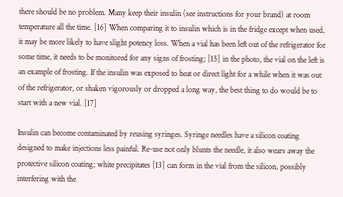there should be no problem. Many keep their insulin (see instructions for your brand) at room temperature all the time. [16] When comparing it to insulin which is in the fridge except when used, it may be more likely to have slight potency loss. When a vial has been left out of the refrigerator for some time, it needs to be monitored for any signs of frosting; [15] in the photo, the vial on the left is an example of frosting. If the insulin was exposed to heat or direct light for a while when it was out of the refrigerator, or shaken vigorously or dropped a long way, the best thing to do would be to start with a new vial. [17]

Insulin can become contaminated by reusing syringes. Syringe needles have a silicon coating designed to make injections less painful. Re-use not only blunts the needle, it also wears away the protective silicon coating; white precipitates [13] can form in the vial from the silicon, possibly interfering with the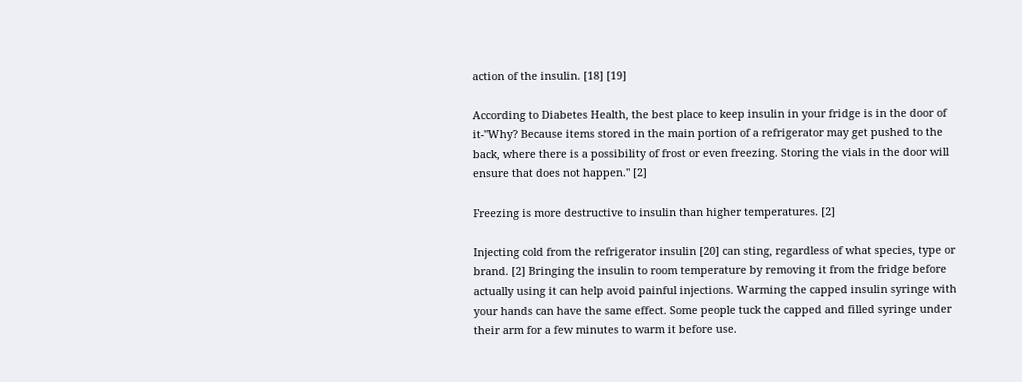action of the insulin. [18] [19]

According to Diabetes Health, the best place to keep insulin in your fridge is in the door of it-"Why? Because items stored in the main portion of a refrigerator may get pushed to the back, where there is a possibility of frost or even freezing. Storing the vials in the door will ensure that does not happen." [2]

Freezing is more destructive to insulin than higher temperatures. [2]

Injecting cold from the refrigerator insulin [20] can sting, regardless of what species, type or brand. [2] Bringing the insulin to room temperature by removing it from the fridge before actually using it can help avoid painful injections. Warming the capped insulin syringe with your hands can have the same effect. Some people tuck the capped and filled syringe under their arm for a few minutes to warm it before use.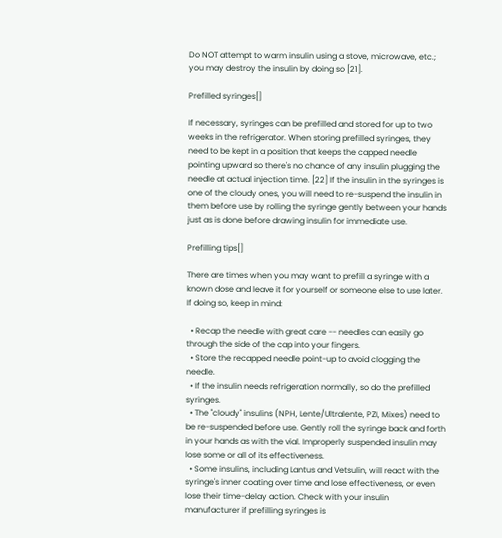Do NOT attempt to warm insulin using a stove, microwave, etc.; you may destroy the insulin by doing so [21].

Prefilled syringes[]

If necessary, syringes can be prefilled and stored for up to two weeks in the refrigerator. When storing prefilled syringes, they need to be kept in a position that keeps the capped needle pointing upward so there's no chance of any insulin plugging the needle at actual injection time. [22] If the insulin in the syringes is one of the cloudy ones, you will need to re-suspend the insulin in them before use by rolling the syringe gently between your hands just as is done before drawing insulin for immediate use.

Prefilling tips[]

There are times when you may want to prefill a syringe with a known dose and leave it for yourself or someone else to use later. If doing so, keep in mind:

  • Recap the needle with great care -- needles can easily go through the side of the cap into your fingers.
  • Store the recapped needle point-up to avoid clogging the needle.
  • If the insulin needs refrigeration normally, so do the prefilled syringes.
  • The "cloudy" insulins (NPH, Lente/Ultralente, PZI, Mixes) need to be re-suspended before use. Gently roll the syringe back and forth in your hands as with the vial. Improperly suspended insulin may lose some or all of its effectiveness.
  • Some insulins, including Lantus and Vetsulin, will react with the syringe's inner coating over time and lose effectiveness, or even lose their time-delay action. Check with your insulin manufacturer if prefilling syringes is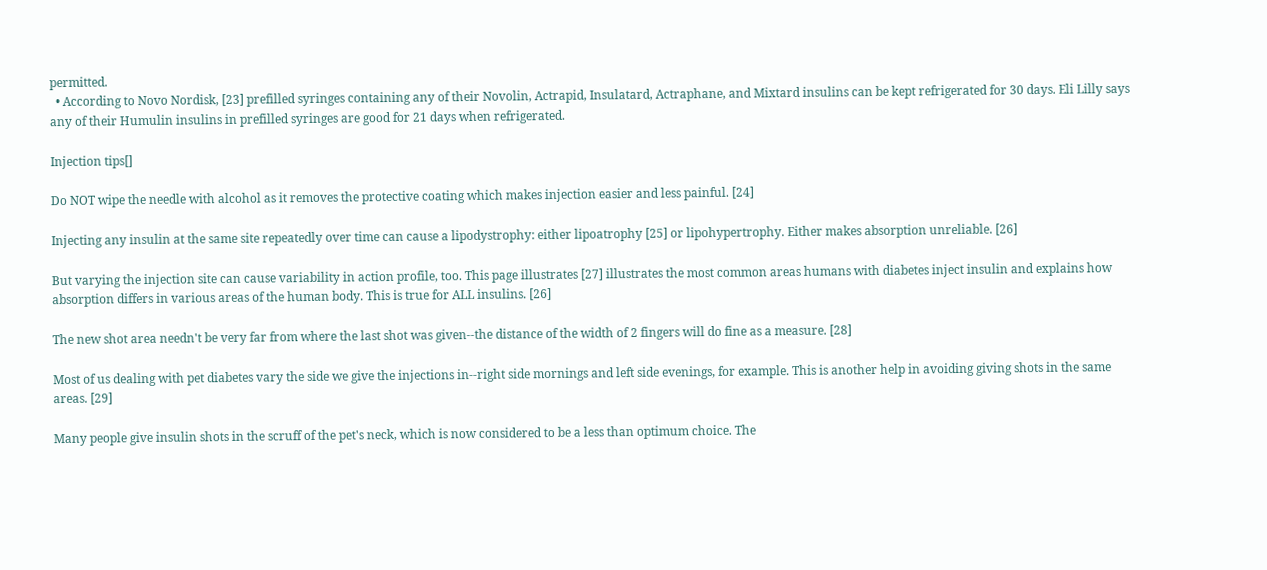permitted.
  • According to Novo Nordisk, [23] prefilled syringes containing any of their Novolin, Actrapid, Insulatard, Actraphane, and Mixtard insulins can be kept refrigerated for 30 days. Eli Lilly says any of their Humulin insulins in prefilled syringes are good for 21 days when refrigerated.

Injection tips[]

Do NOT wipe the needle with alcohol as it removes the protective coating which makes injection easier and less painful. [24]

Injecting any insulin at the same site repeatedly over time can cause a lipodystrophy: either lipoatrophy [25] or lipohypertrophy. Either makes absorption unreliable. [26]

But varying the injection site can cause variability in action profile, too. This page illustrates [27] illustrates the most common areas humans with diabetes inject insulin and explains how absorption differs in various areas of the human body. This is true for ALL insulins. [26]

The new shot area needn't be very far from where the last shot was given--the distance of the width of 2 fingers will do fine as a measure. [28]

Most of us dealing with pet diabetes vary the side we give the injections in--right side mornings and left side evenings, for example. This is another help in avoiding giving shots in the same areas. [29]

Many people give insulin shots in the scruff of the pet's neck, which is now considered to be a less than optimum choice. The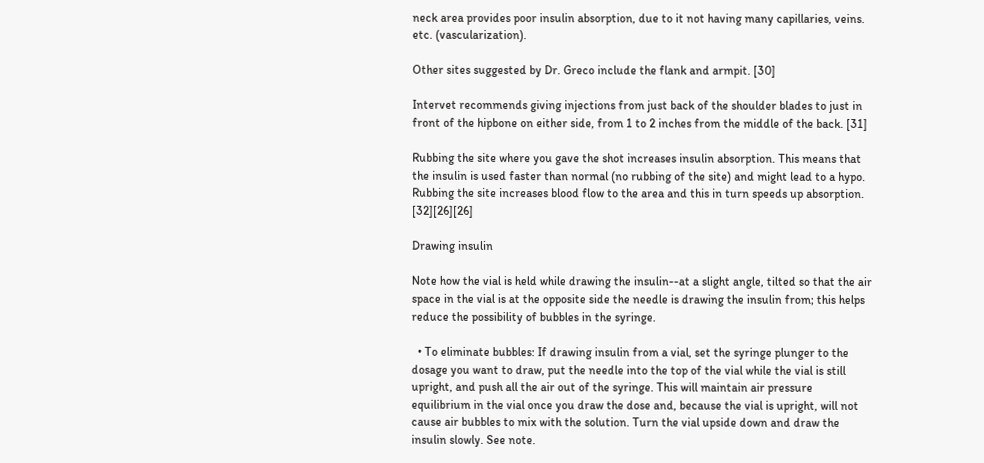neck area provides poor insulin absorption, due to it not having many capillaries, veins. etc. (vascularization).

Other sites suggested by Dr. Greco include the flank and armpit. [30]

Intervet recommends giving injections from just back of the shoulder blades to just in front of the hipbone on either side, from 1 to 2 inches from the middle of the back. [31]

Rubbing the site where you gave the shot increases insulin absorption. This means that the insulin is used faster than normal (no rubbing of the site) and might lead to a hypo. Rubbing the site increases blood flow to the area and this in turn speeds up absorption. [32][26][26]

Drawing insulin

Note how the vial is held while drawing the insulin--at a slight angle, tilted so that the air space in the vial is at the opposite side the needle is drawing the insulin from; this helps reduce the possibility of bubbles in the syringe.

  • To eliminate bubbles: If drawing insulin from a vial, set the syringe plunger to the dosage you want to draw, put the needle into the top of the vial while the vial is still upright, and push all the air out of the syringe. This will maintain air pressure equilibrium in the vial once you draw the dose and, because the vial is upright, will not cause air bubbles to mix with the solution. Turn the vial upside down and draw the insulin slowly. See note.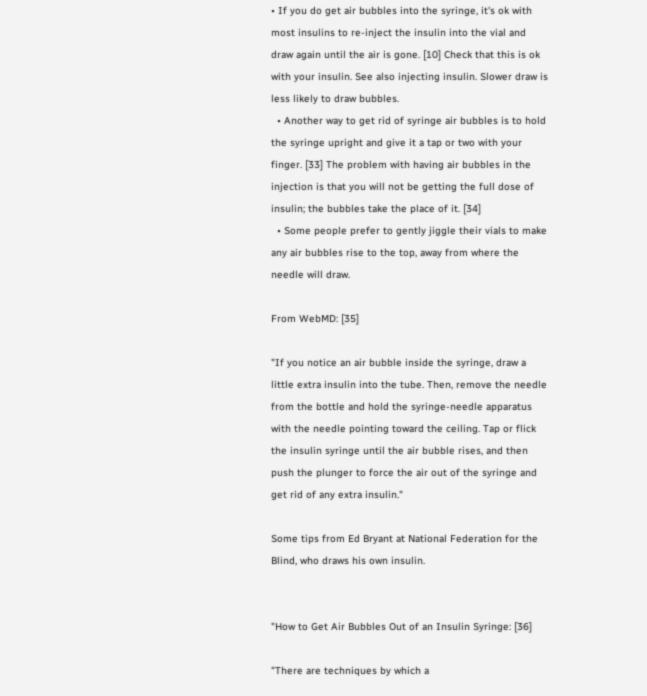• If you do get air bubbles into the syringe, it's ok with most insulins to re-inject the insulin into the vial and draw again until the air is gone. [10] Check that this is ok with your insulin. See also injecting insulin. Slower draw is less likely to draw bubbles.
  • Another way to get rid of syringe air bubbles is to hold the syringe upright and give it a tap or two with your finger. [33] The problem with having air bubbles in the injection is that you will not be getting the full dose of insulin; the bubbles take the place of it. [34]
  • Some people prefer to gently jiggle their vials to make any air bubbles rise to the top, away from where the needle will draw.

From WebMD: [35]

"If you notice an air bubble inside the syringe, draw a little extra insulin into the tube. Then, remove the needle from the bottle and hold the syringe-needle apparatus with the needle pointing toward the ceiling. Tap or flick the insulin syringe until the air bubble rises, and then push the plunger to force the air out of the syringe and get rid of any extra insulin."

Some tips from Ed Bryant at National Federation for the Blind, who draws his own insulin.


"How to Get Air Bubbles Out of an Insulin Syringe: [36]

"There are techniques by which a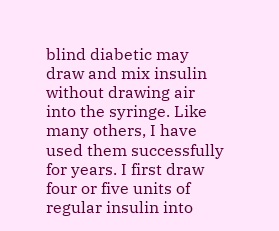blind diabetic may draw and mix insulin without drawing air into the syringe. Like many others, I have used them successfully for years. I first draw four or five units of regular insulin into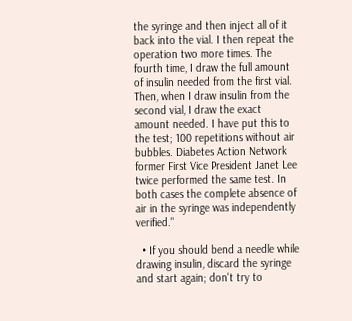the syringe and then inject all of it back into the vial. I then repeat the operation two more times. The fourth time, I draw the full amount of insulin needed from the first vial. Then, when I draw insulin from the second vial, I draw the exact amount needed. I have put this to the test; 100 repetitions without air bubbles. Diabetes Action Network former First Vice President Janet Lee twice performed the same test. In both cases the complete absence of air in the syringe was independently verified."

  • If you should bend a needle while drawing insulin, discard the syringe and start again; don't try to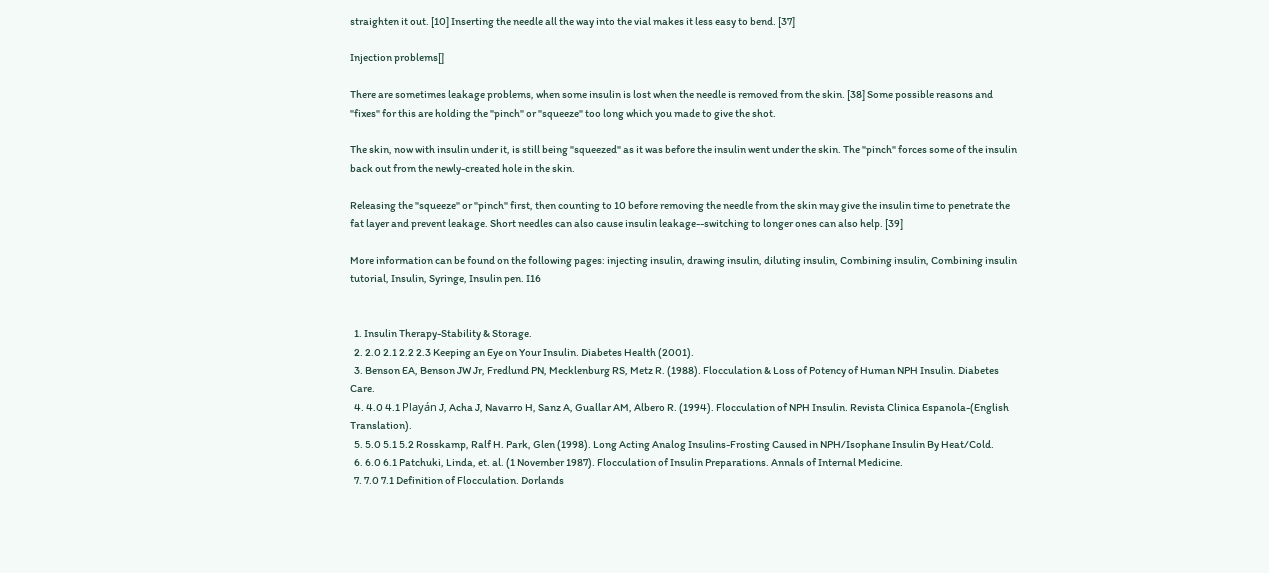straighten it out. [10] Inserting the needle all the way into the vial makes it less easy to bend. [37]

Injection problems[]

There are sometimes leakage problems, when some insulin is lost when the needle is removed from the skin. [38] Some possible reasons and "fixes" for this are holding the "pinch" or "squeeze" too long which you made to give the shot.

The skin, now with insulin under it, is still being "squeezed" as it was before the insulin went under the skin. The "pinch" forces some of the insulin back out from the newly-created hole in the skin.

Releasing the "squeeze" or "pinch" first, then counting to 10 before removing the needle from the skin may give the insulin time to penetrate the fat layer and prevent leakage. Short needles can also cause insulin leakage--switching to longer ones can also help. [39]

More information can be found on the following pages: injecting insulin, drawing insulin, diluting insulin, Combining insulin, Combining insulin tutorial, Insulin, Syringe, Insulin pen. I16


  1. Insulin Therapy-Stability & Storage.
  2. 2.0 2.1 2.2 2.3 Keeping an Eye on Your Insulin. Diabetes Health (2001).
  3. Benson EA, Benson JW Jr, Fredlund PN, Mecklenburg RS, Metz R. (1988). Flocculation & Loss of Potency of Human NPH Insulin. Diabetes Care.
  4. 4.0 4.1 Playán J, Acha J, Navarro H, Sanz A, Guallar AM, Albero R. (1994). Flocculation of NPH Insulin. Revista Clinica Espanola-(English Translation).
  5. 5.0 5.1 5.2 Rosskamp, Ralf H. Park, Glen (1998). Long Acting Analog Insulins-Frosting Caused in NPH/Isophane Insulin By Heat/Cold.
  6. 6.0 6.1 Patchuki, Linda, et. al. (1 November 1987). Flocculation of Insulin Preparations. Annals of Internal Medicine.
  7. 7.0 7.1 Definition of Flocculation. Dorlands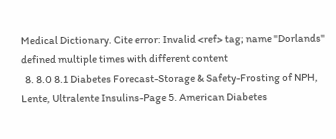Medical Dictionary. Cite error: Invalid <ref> tag; name "Dorlands" defined multiple times with different content
  8. 8.0 8.1 Diabetes Forecast-Storage & Safety-Frosting of NPH, Lente, Ultralente Insulins-Page 5. American Diabetes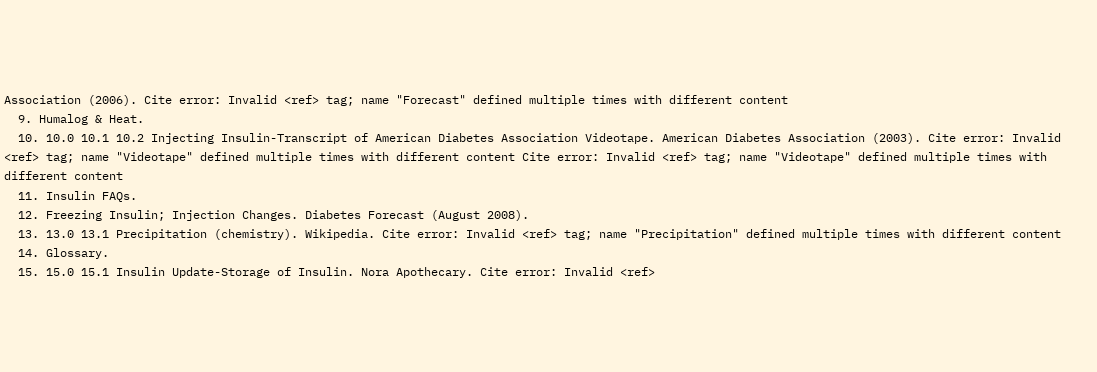Association (2006). Cite error: Invalid <ref> tag; name "Forecast" defined multiple times with different content
  9. Humalog & Heat.
  10. 10.0 10.1 10.2 Injecting Insulin-Transcript of American Diabetes Association Videotape. American Diabetes Association (2003). Cite error: Invalid <ref> tag; name "Videotape" defined multiple times with different content Cite error: Invalid <ref> tag; name "Videotape" defined multiple times with different content
  11. Insulin FAQs.
  12. Freezing Insulin; Injection Changes. Diabetes Forecast (August 2008).
  13. 13.0 13.1 Precipitation (chemistry). Wikipedia. Cite error: Invalid <ref> tag; name "Precipitation" defined multiple times with different content
  14. Glossary.
  15. 15.0 15.1 Insulin Update-Storage of Insulin. Nora Apothecary. Cite error: Invalid <ref>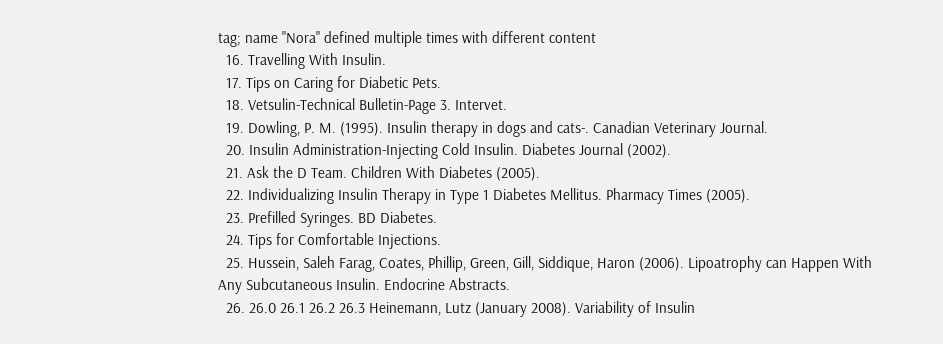tag; name "Nora" defined multiple times with different content
  16. Travelling With Insulin.
  17. Tips on Caring for Diabetic Pets.
  18. Vetsulin-Technical Bulletin-Page 3. Intervet.
  19. Dowling, P. M. (1995). Insulin therapy in dogs and cats-. Canadian Veterinary Journal.
  20. Insulin Administration-Injecting Cold Insulin. Diabetes Journal (2002).
  21. Ask the D Team. Children With Diabetes (2005).
  22. Individualizing Insulin Therapy in Type 1 Diabetes Mellitus. Pharmacy Times (2005).
  23. Prefilled Syringes. BD Diabetes.
  24. Tips for Comfortable Injections.
  25. Hussein, Saleh Farag, Coates, Phillip, Green, Gill, Siddique, Haron (2006). Lipoatrophy can Happen With Any Subcutaneous Insulin. Endocrine Abstracts.
  26. 26.0 26.1 26.2 26.3 Heinemann, Lutz (January 2008). Variability of Insulin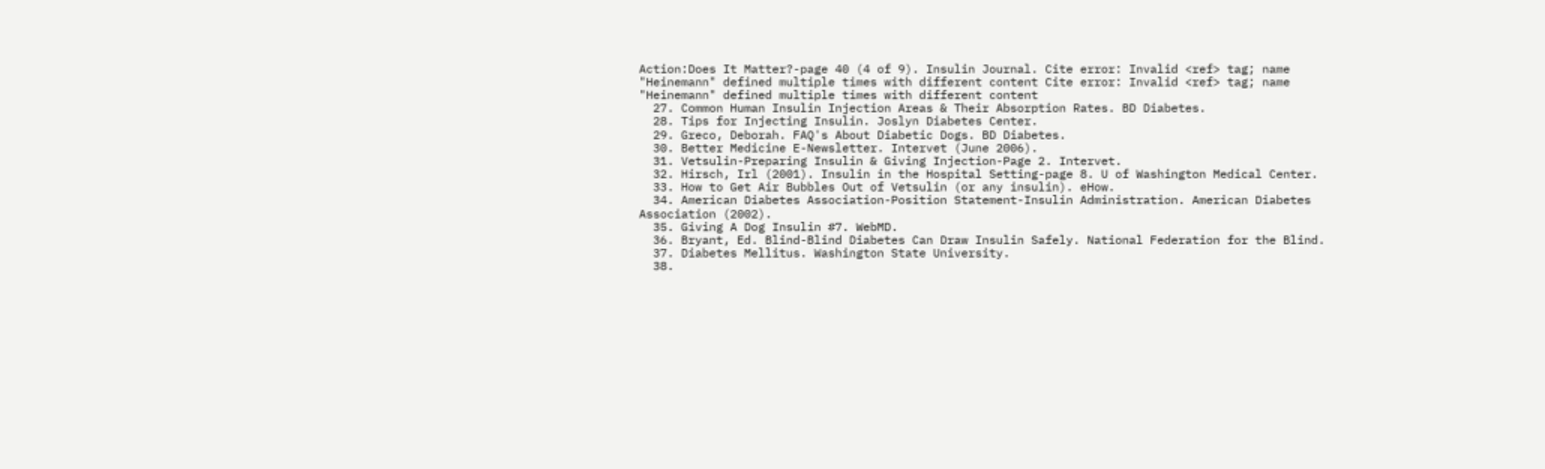Action:Does It Matter?-page 40 (4 of 9). Insulin Journal. Cite error: Invalid <ref> tag; name "Heinemann" defined multiple times with different content Cite error: Invalid <ref> tag; name "Heinemann" defined multiple times with different content
  27. Common Human Insulin Injection Areas & Their Absorption Rates. BD Diabetes.
  28. Tips for Injecting Insulin. Joslyn Diabetes Center.
  29. Greco, Deborah. FAQ's About Diabetic Dogs. BD Diabetes.
  30. Better Medicine E-Newsletter. Intervet (June 2006).
  31. Vetsulin-Preparing Insulin & Giving Injection-Page 2. Intervet.
  32. Hirsch, Irl (2001). Insulin in the Hospital Setting-page 8. U of Washington Medical Center.
  33. How to Get Air Bubbles Out of Vetsulin (or any insulin). eHow.
  34. American Diabetes Association-Position Statement-Insulin Administration. American Diabetes Association (2002).
  35. Giving A Dog Insulin #7. WebMD.
  36. Bryant, Ed. Blind-Blind Diabetes Can Draw Insulin Safely. National Federation for the Blind.
  37. Diabetes Mellitus. Washington State University.
  38.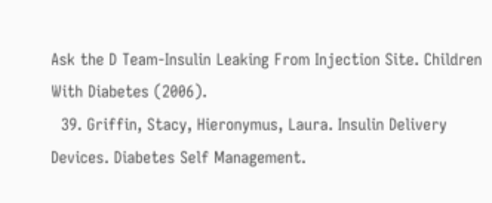Ask the D Team-Insulin Leaking From Injection Site. Children With Diabetes (2006).
  39. Griffin, Stacy, Hieronymus, Laura. Insulin Delivery Devices. Diabetes Self Management.